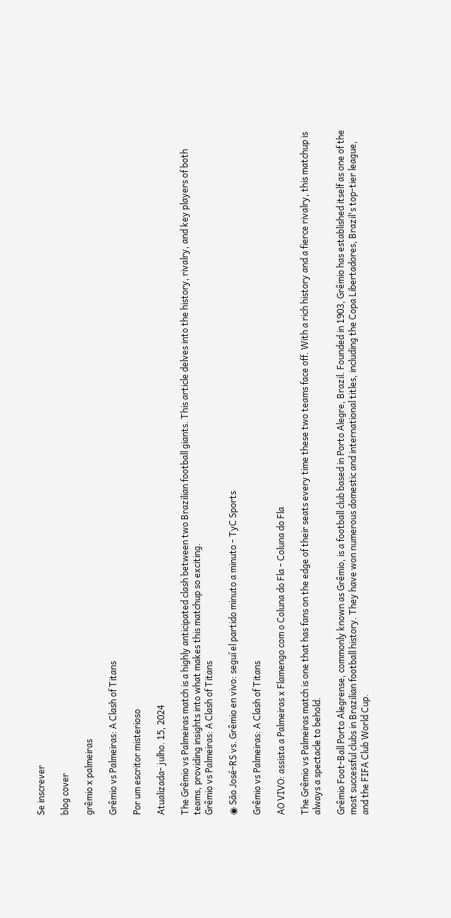Se inscrever

blog cover

grêmio x palmeiras

Grêmio vs Palmeiras: A Clash of Titans

Por um escritor misterioso

Atualizada- julho. 15, 2024

The Grêmio vs Palmeiras match is a highly anticipated clash between two Brazilian football giants. This article delves into the history, rivalry, and key players of both teams, providing insights into what makes this matchup so exciting.
Grêmio vs Palmeiras: A Clash of Titans

◉ São José-RS vs. Grêmio en vivo: seguí el partido minuto a minuto - TyC Sports

Grêmio vs Palmeiras: A Clash of Titans

AO VIVO: assista a Palmeiras x Flamengo com o Coluna do Fla - Coluna do Fla

The Grêmio vs Palmeiras match is one that has fans on the edge of their seats every time these two teams face off. With a rich history and a fierce rivalry, this matchup is always a spectacle to behold.

Grêmio Foot-Ball Porto Alegrense, commonly known as Grêmio, is a football club based in Porto Alegre, Brazil. Founded in 1903, Grêmio has established itself as one of the most successful clubs in Brazilian football history. They have won numerous domestic and international titles, including the Copa Libertadores, Brazil's top-tier league, and the FIFA Club World Cup.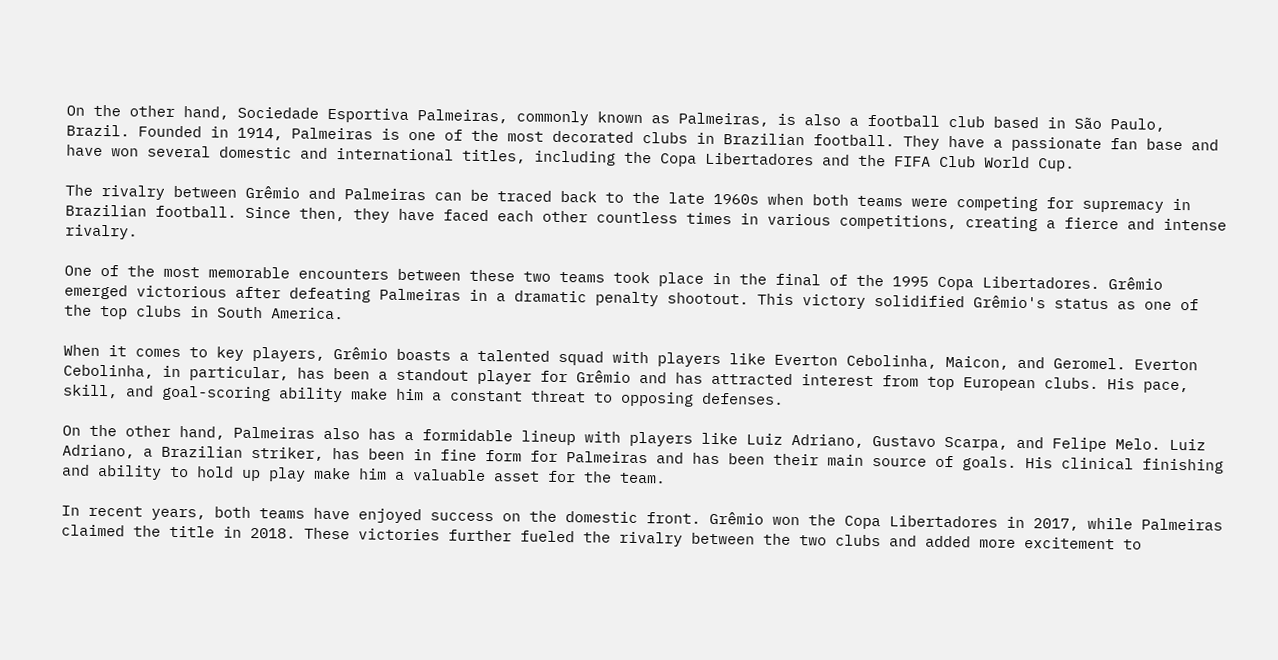On the other hand, Sociedade Esportiva Palmeiras, commonly known as Palmeiras, is also a football club based in São Paulo, Brazil. Founded in 1914, Palmeiras is one of the most decorated clubs in Brazilian football. They have a passionate fan base and have won several domestic and international titles, including the Copa Libertadores and the FIFA Club World Cup.

The rivalry between Grêmio and Palmeiras can be traced back to the late 1960s when both teams were competing for supremacy in Brazilian football. Since then, they have faced each other countless times in various competitions, creating a fierce and intense rivalry.

One of the most memorable encounters between these two teams took place in the final of the 1995 Copa Libertadores. Grêmio emerged victorious after defeating Palmeiras in a dramatic penalty shootout. This victory solidified Grêmio's status as one of the top clubs in South America.

When it comes to key players, Grêmio boasts a talented squad with players like Everton Cebolinha, Maicon, and Geromel. Everton Cebolinha, in particular, has been a standout player for Grêmio and has attracted interest from top European clubs. His pace, skill, and goal-scoring ability make him a constant threat to opposing defenses.

On the other hand, Palmeiras also has a formidable lineup with players like Luiz Adriano, Gustavo Scarpa, and Felipe Melo. Luiz Adriano, a Brazilian striker, has been in fine form for Palmeiras and has been their main source of goals. His clinical finishing and ability to hold up play make him a valuable asset for the team.

In recent years, both teams have enjoyed success on the domestic front. Grêmio won the Copa Libertadores in 2017, while Palmeiras claimed the title in 2018. These victories further fueled the rivalry between the two clubs and added more excitement to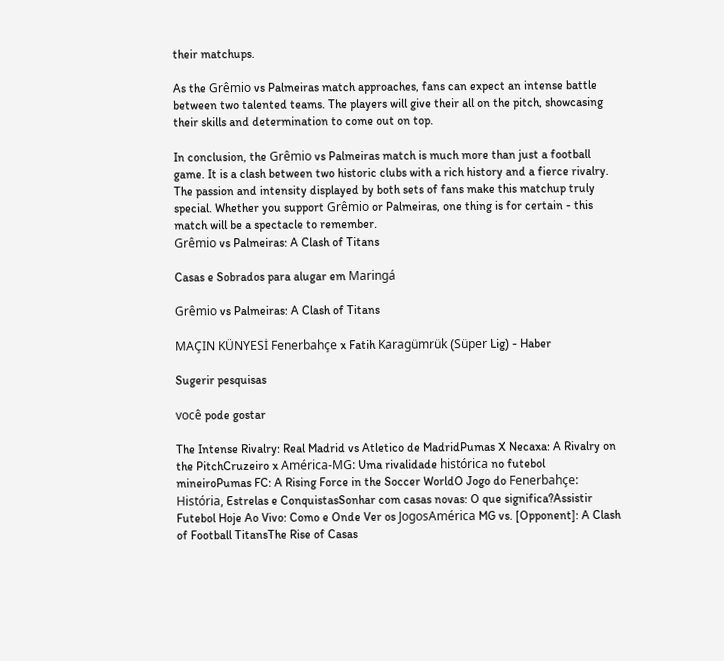their matchups.

As the Grêmio vs Palmeiras match approaches, fans can expect an intense battle between two talented teams. The players will give their all on the pitch, showcasing their skills and determination to come out on top.

In conclusion, the Grêmio vs Palmeiras match is much more than just a football game. It is a clash between two historic clubs with a rich history and a fierce rivalry. The passion and intensity displayed by both sets of fans make this matchup truly special. Whether you support Grêmio or Palmeiras, one thing is for certain - this match will be a spectacle to remember.
Grêmio vs Palmeiras: A Clash of Titans

Casas e Sobrados para alugar em Maringá

Grêmio vs Palmeiras: A Clash of Titans

MAÇIN KÜNYESİ Fenerbahçe x Fatih Karagümrük (Süper Lig) - Haber

Sugerir pesquisas

você pode gostar

The Intense Rivalry: Real Madrid vs Atletico de MadridPumas X Necaxa: A Rivalry on the PitchCruzeiro x América-MG: Uma rivalidade histórica no futebol mineiroPumas FC: A Rising Force in the Soccer WorldO Jogo do Fenerbahçe: História, Estrelas e ConquistasSonhar com casas novas: O que significa?Assistir Futebol Hoje Ao Vivo: Como e Onde Ver os JogosAmérica MG vs. [Opponent]: A Clash of Football TitansThe Rise of Casas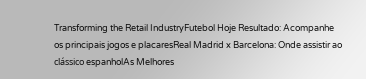Transforming the Retail IndustryFutebol Hoje Resultado: Acompanhe os principais jogos e placaresReal Madrid x Barcelona: Onde assistir ao clássico espanholAs Melhores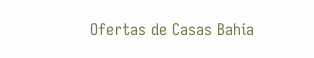Ofertas de Casas Bahia